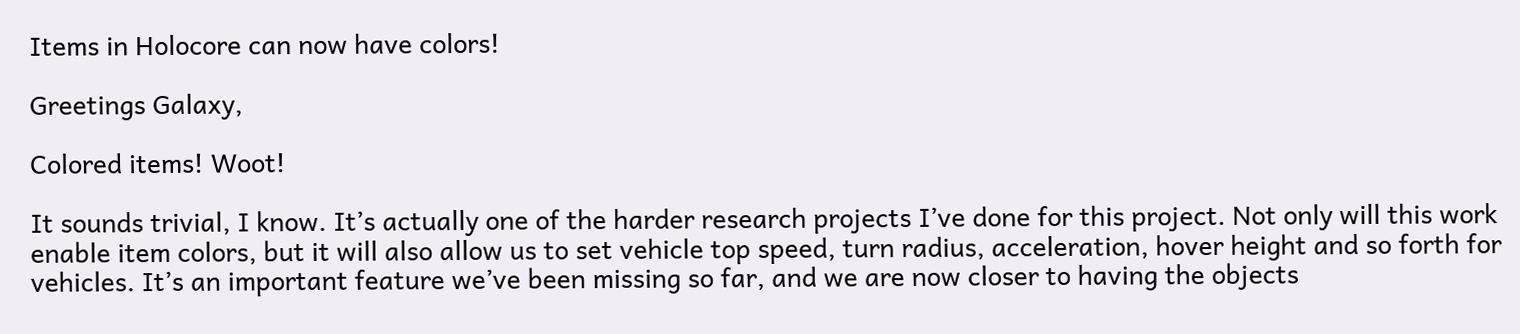Items in Holocore can now have colors!

Greetings Galaxy,

Colored items! Woot!

It sounds trivial, I know. It’s actually one of the harder research projects I’ve done for this project. Not only will this work enable item colors, but it will also allow us to set vehicle top speed, turn radius, acceleration, hover height and so forth for vehicles. It’s an important feature we’ve been missing so far, and we are now closer to having the objects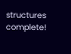structures complete!